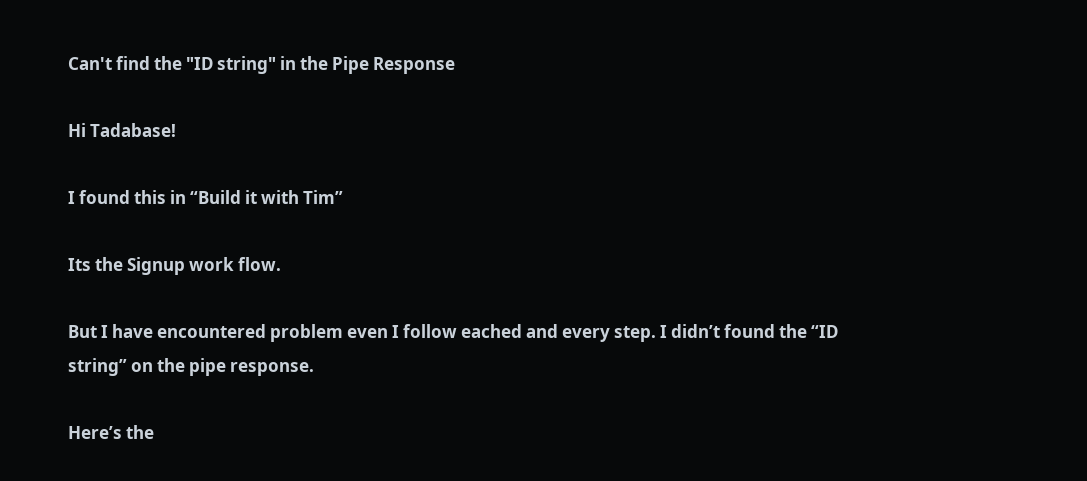Can't find the "ID string" in the Pipe Response

Hi Tadabase!

I found this in “Build it with Tim”

Its the Signup work flow.

But I have encountered problem even I follow eached and every step. I didn’t found the “ID string” on the pipe response.

Here’s the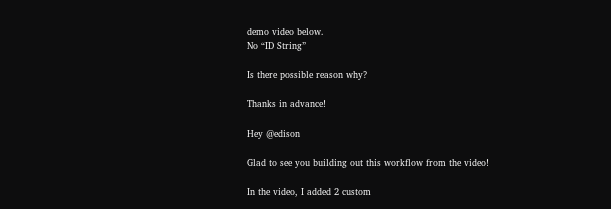demo video below.
No “ID String”

Is there possible reason why?

Thanks in advance!

Hey @edison

Glad to see you building out this workflow from the video!

In the video, I added 2 custom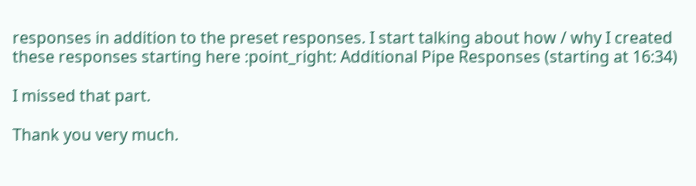responses in addition to the preset responses. I start talking about how / why I created these responses starting here :point_right: Additional Pipe Responses (starting at 16:34)

I missed that part.

Thank you very much.